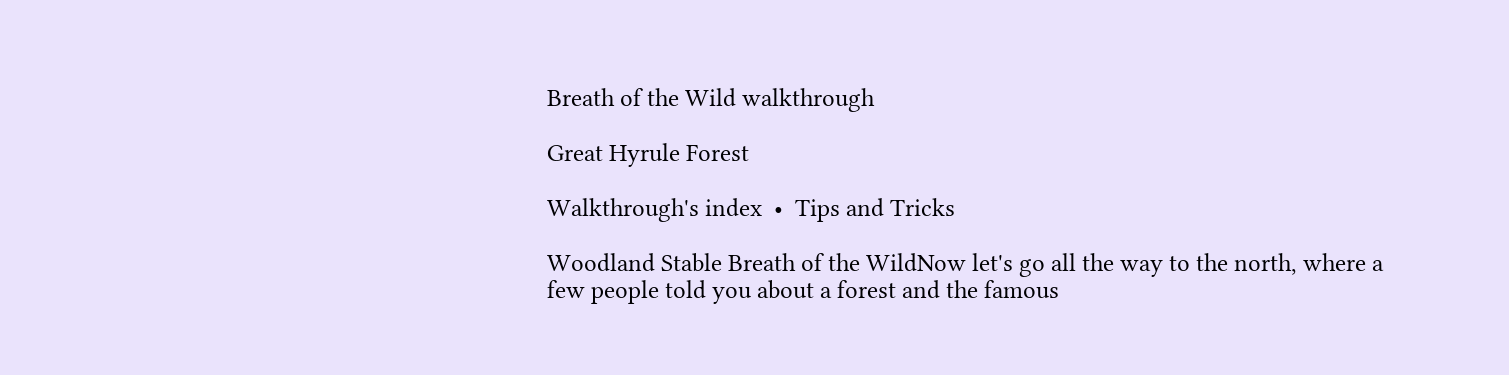Breath of the Wild walkthrough

Great Hyrule Forest

Walkthrough's index  •  Tips and Tricks

Woodland Stable Breath of the WildNow let's go all the way to the north, where a few people told you about a forest and the famous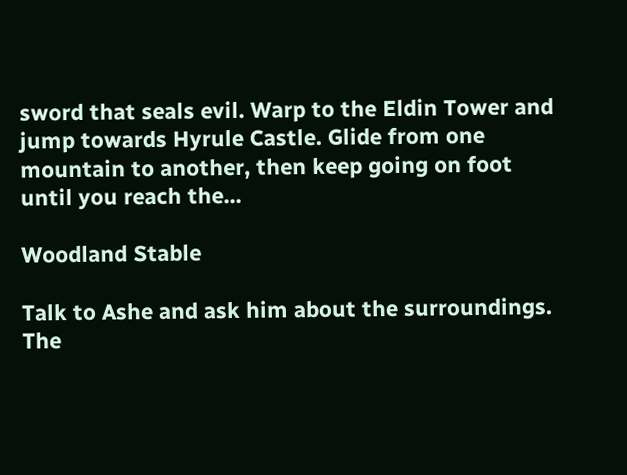sword that seals evil. Warp to the Eldin Tower and jump towards Hyrule Castle. Glide from one mountain to another, then keep going on foot until you reach the...

Woodland Stable

Talk to Ashe and ask him about the surroundings. The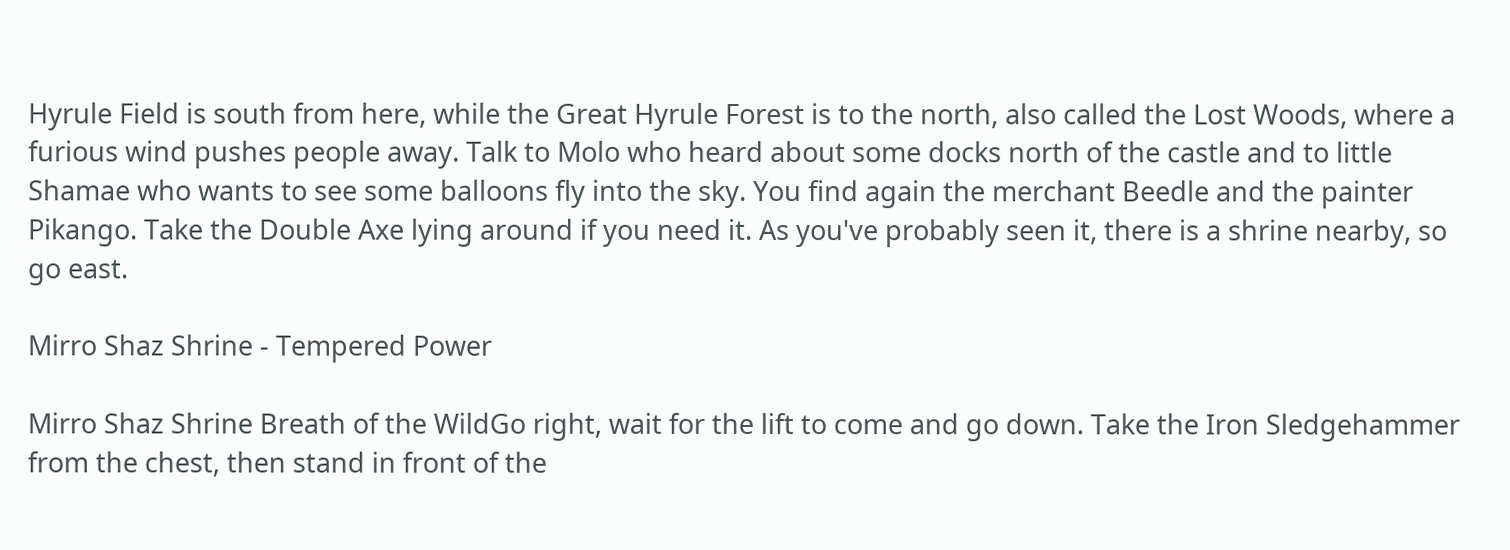Hyrule Field is south from here, while the Great Hyrule Forest is to the north, also called the Lost Woods, where a furious wind pushes people away. Talk to Molo who heard about some docks north of the castle and to little Shamae who wants to see some balloons fly into the sky. You find again the merchant Beedle and the painter Pikango. Take the Double Axe lying around if you need it. As you've probably seen it, there is a shrine nearby, so go east.

Mirro Shaz Shrine - Tempered Power

Mirro Shaz Shrine Breath of the WildGo right, wait for the lift to come and go down. Take the Iron Sledgehammer from the chest, then stand in front of the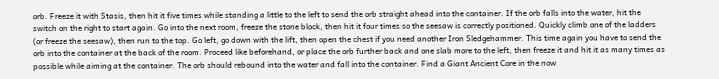orb. Freeze it with Stasis, then hit it five times while standing a little to the left to send the orb straight ahead into the container. If the orb falls into the water, hit the switch on the right to start again. Go into the next room, freeze the stone block, then hit it four times so the seesaw is correctly positioned. Quickly climb one of the ladders (or freeze the seesaw), then run to the top. Go left, go down with the lift, then open the chest if you need another Iron Sledgehammer. This time again you have to send the orb into the container at the back of the room. Proceed like beforehand, or place the orb further back and one slab more to the left, then freeze it and hit it as many times as possible while aiming at the container. The orb should rebound into the water and fall into the container. Find a Giant Ancient Core in the now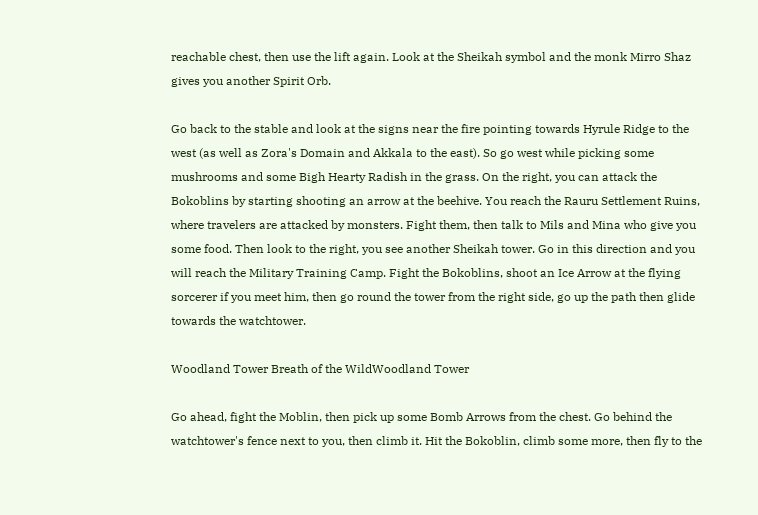reachable chest, then use the lift again. Look at the Sheikah symbol and the monk Mirro Shaz gives you another Spirit Orb.

Go back to the stable and look at the signs near the fire pointing towards Hyrule Ridge to the west (as well as Zora's Domain and Akkala to the east). So go west while picking some mushrooms and some Bigh Hearty Radish in the grass. On the right, you can attack the Bokoblins by starting shooting an arrow at the beehive. You reach the Rauru Settlement Ruins, where travelers are attacked by monsters. Fight them, then talk to Mils and Mina who give you some food. Then look to the right, you see another Sheikah tower. Go in this direction and you will reach the Military Training Camp. Fight the Bokoblins, shoot an Ice Arrow at the flying sorcerer if you meet him, then go round the tower from the right side, go up the path then glide towards the watchtower.

Woodland Tower Breath of the WildWoodland Tower

Go ahead, fight the Moblin, then pick up some Bomb Arrows from the chest. Go behind the watchtower's fence next to you, then climb it. Hit the Bokoblin, climb some more, then fly to the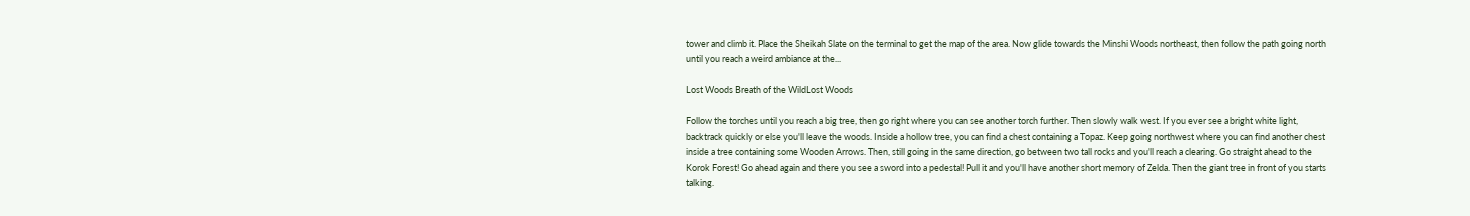tower and climb it. Place the Sheikah Slate on the terminal to get the map of the area. Now glide towards the Minshi Woods northeast, then follow the path going north until you reach a weird ambiance at the...

Lost Woods Breath of the WildLost Woods

Follow the torches until you reach a big tree, then go right where you can see another torch further. Then slowly walk west. If you ever see a bright white light, backtrack quickly or else you'll leave the woods. Inside a hollow tree, you can find a chest containing a Topaz. Keep going northwest where you can find another chest inside a tree containing some Wooden Arrows. Then, still going in the same direction, go between two tall rocks and you'll reach a clearing. Go straight ahead to the Korok Forest! Go ahead again and there you see a sword into a pedestal! Pull it and you'll have another short memory of Zelda. Then the giant tree in front of you starts talking.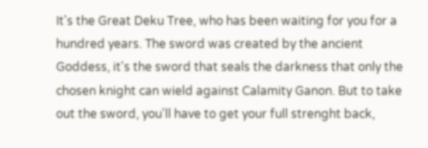It's the Great Deku Tree, who has been waiting for you for a hundred years. The sword was created by the ancient Goddess, it's the sword that seals the darkness that only the chosen knight can wield against Calamity Ganon. But to take out the sword, you'll have to get your full strenght back,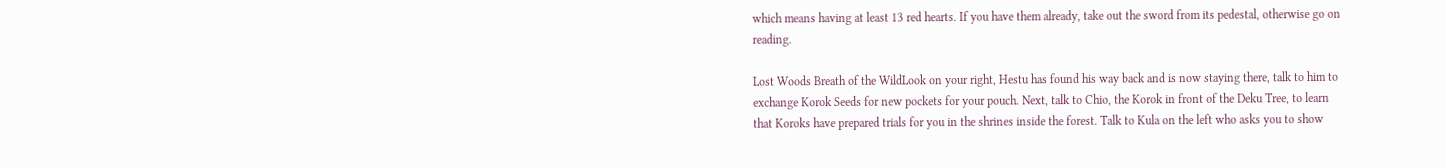which means having at least 13 red hearts. If you have them already, take out the sword from its pedestal, otherwise go on reading.

Lost Woods Breath of the WildLook on your right, Hestu has found his way back and is now staying there, talk to him to exchange Korok Seeds for new pockets for your pouch. Next, talk to Chio, the Korok in front of the Deku Tree, to learn that Koroks have prepared trials for you in the shrines inside the forest. Talk to Kula on the left who asks you to show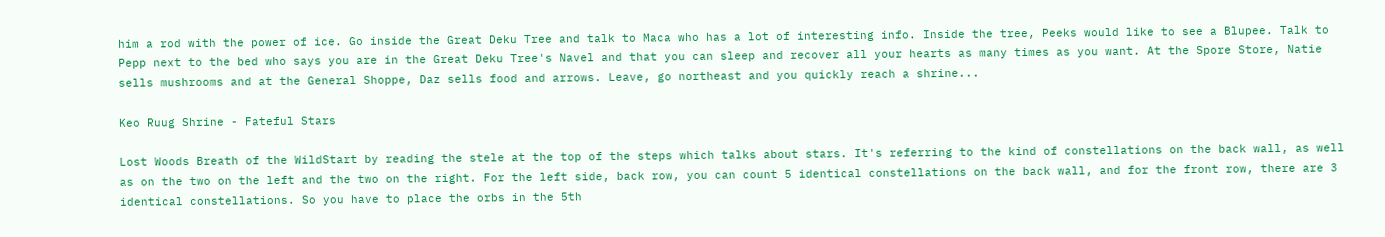him a rod with the power of ice. Go inside the Great Deku Tree and talk to Maca who has a lot of interesting info. Inside the tree, Peeks would like to see a Blupee. Talk to Pepp next to the bed who says you are in the Great Deku Tree's Navel and that you can sleep and recover all your hearts as many times as you want. At the Spore Store, Natie sells mushrooms and at the General Shoppe, Daz sells food and arrows. Leave, go northeast and you quickly reach a shrine...

Keo Ruug Shrine - Fateful Stars

Lost Woods Breath of the WildStart by reading the stele at the top of the steps which talks about stars. It's referring to the kind of constellations on the back wall, as well as on the two on the left and the two on the right. For the left side, back row, you can count 5 identical constellations on the back wall, and for the front row, there are 3 identical constellations. So you have to place the orbs in the 5th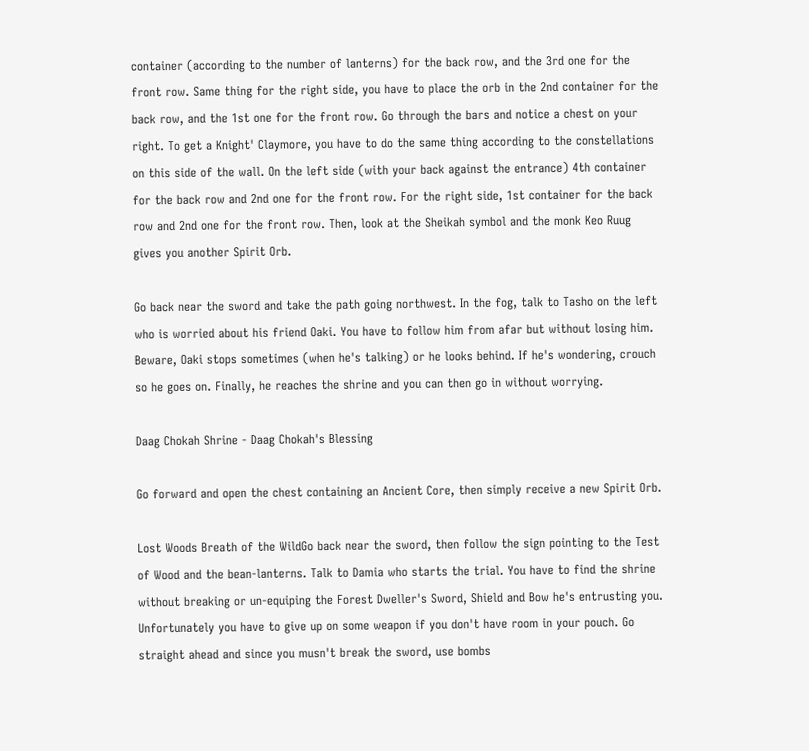container (according to the number of lanterns) for the back row, and the 3rd one for the front row. Same thing for the right side, you have to place the orb in the 2nd container for the back row, and the 1st one for the front row. Go through the bars and notice a chest on your right. To get a Knight' Claymore, you have to do the same thing according to the constellations on this side of the wall. On the left side (with your back against the entrance) 4th container for the back row and 2nd one for the front row. For the right side, 1st container for the back row and 2nd one for the front row. Then, look at the Sheikah symbol and the monk Keo Ruug gives you another Spirit Orb.

Go back near the sword and take the path going northwest. In the fog, talk to Tasho on the left who is worried about his friend Oaki. You have to follow him from afar but without losing him. Beware, Oaki stops sometimes (when he's talking) or he looks behind. If he's wondering, crouch so he goes on. Finally, he reaches the shrine and you can then go in without worrying.

Daag Chokah Shrine - Daag Chokah's Blessing

Go forward and open the chest containing an Ancient Core, then simply receive a new Spirit Orb.

Lost Woods Breath of the WildGo back near the sword, then follow the sign pointing to the Test of Wood and the bean-lanterns. Talk to Damia who starts the trial. You have to find the shrine without breaking or un-equiping the Forest Dweller's Sword, Shield and Bow he's entrusting you. Unfortunately you have to give up on some weapon if you don't have room in your pouch. Go straight ahead and since you musn't break the sword, use bombs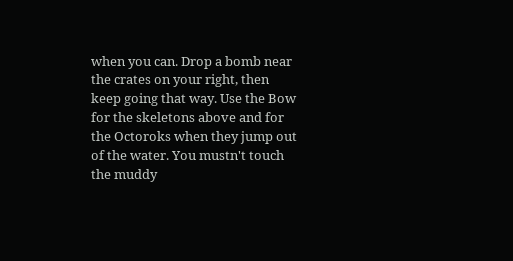when you can. Drop a bomb near the crates on your right, then keep going that way. Use the Bow for the skeletons above and for the Octoroks when they jump out of the water. You mustn't touch the muddy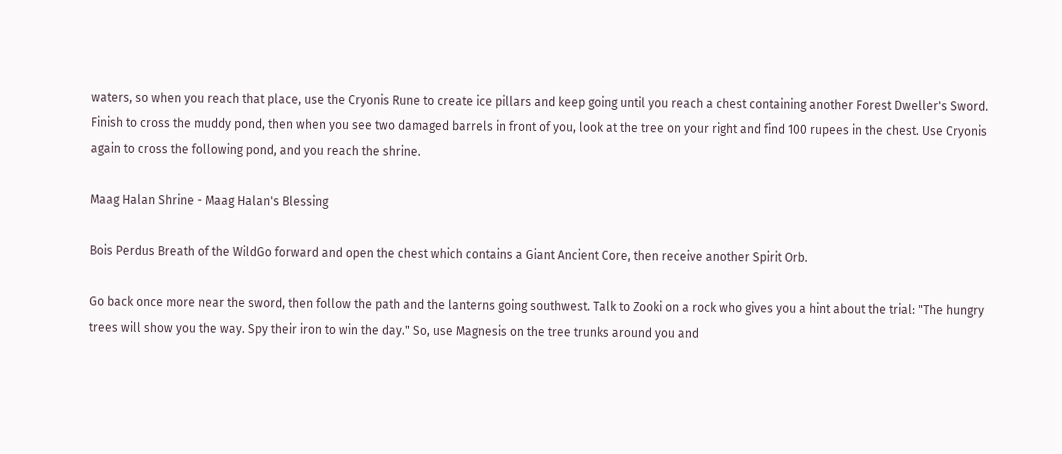waters, so when you reach that place, use the Cryonis Rune to create ice pillars and keep going until you reach a chest containing another Forest Dweller's Sword. Finish to cross the muddy pond, then when you see two damaged barrels in front of you, look at the tree on your right and find 100 rupees in the chest. Use Cryonis again to cross the following pond, and you reach the shrine.

Maag Halan Shrine - Maag Halan's Blessing

Bois Perdus Breath of the WildGo forward and open the chest which contains a Giant Ancient Core, then receive another Spirit Orb.

Go back once more near the sword, then follow the path and the lanterns going southwest. Talk to Zooki on a rock who gives you a hint about the trial: "The hungry trees will show you the way. Spy their iron to win the day." So, use Magnesis on the tree trunks around you and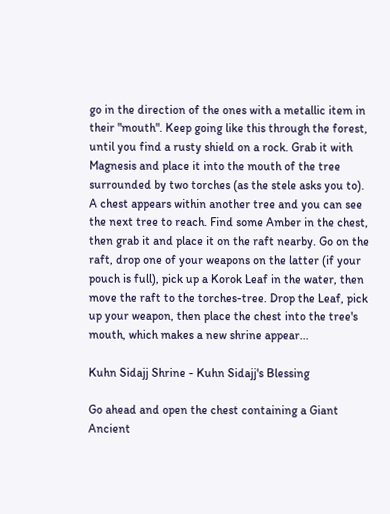go in the direction of the ones with a metallic item in their "mouth". Keep going like this through the forest, until you find a rusty shield on a rock. Grab it with Magnesis and place it into the mouth of the tree surrounded by two torches (as the stele asks you to). A chest appears within another tree and you can see the next tree to reach. Find some Amber in the chest, then grab it and place it on the raft nearby. Go on the raft, drop one of your weapons on the latter (if your pouch is full), pick up a Korok Leaf in the water, then move the raft to the torches-tree. Drop the Leaf, pick up your weapon, then place the chest into the tree's mouth, which makes a new shrine appear...

Kuhn Sidajj Shrine - Kuhn Sidajj's Blessing

Go ahead and open the chest containing a Giant Ancient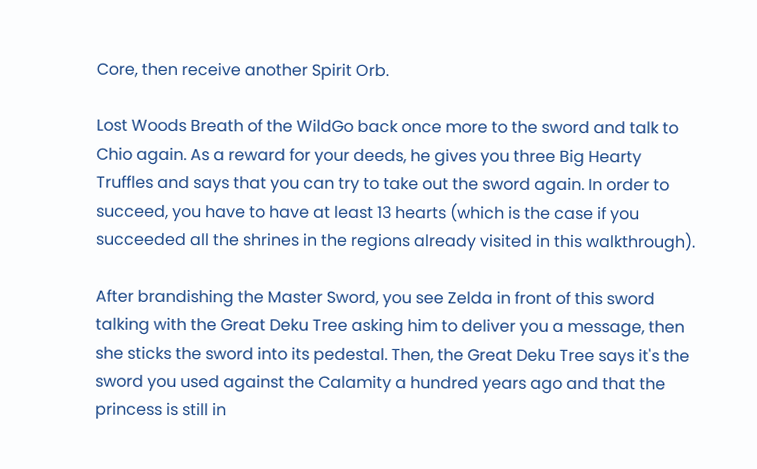Core, then receive another Spirit Orb.

Lost Woods Breath of the WildGo back once more to the sword and talk to Chio again. As a reward for your deeds, he gives you three Big Hearty Truffles and says that you can try to take out the sword again. In order to succeed, you have to have at least 13 hearts (which is the case if you succeeded all the shrines in the regions already visited in this walkthrough).

After brandishing the Master Sword, you see Zelda in front of this sword talking with the Great Deku Tree asking him to deliver you a message, then she sticks the sword into its pedestal. Then, the Great Deku Tree says it's the sword you used against the Calamity a hundred years ago and that the princess is still in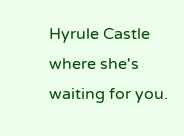Hyrule Castle where she's waiting for you.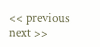<< previous   next >>